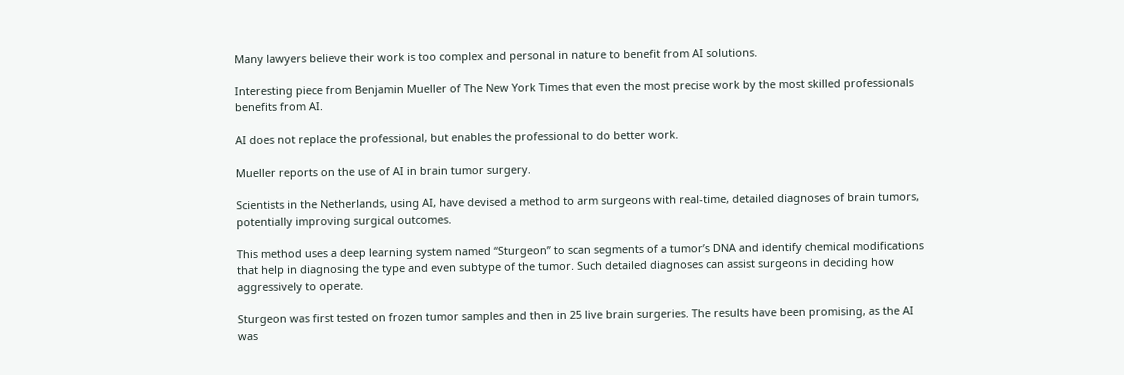Many lawyers believe their work is too complex and personal in nature to benefit from AI solutions.

Interesting piece from Benjamin Mueller of The New York Times that even the most precise work by the most skilled professionals benefits from AI.

AI does not replace the professional, but enables the professional to do better work.

Mueller reports on the use of AI in brain tumor surgery.

Scientists in the Netherlands, using AI, have devised a method to arm surgeons with real-time, detailed diagnoses of brain tumors, potentially improving surgical outcomes.

This method uses a deep learning system named “Sturgeon” to scan segments of a tumor’s DNA and identify chemical modifications that help in diagnosing the type and even subtype of the tumor. Such detailed diagnoses can assist surgeons in deciding how aggressively to operate.

Sturgeon was first tested on frozen tumor samples and then in 25 live brain surgeries. The results have been promising, as the AI was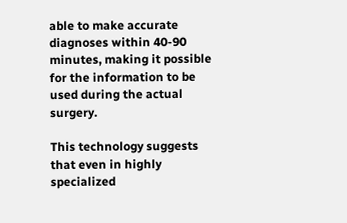able to make accurate diagnoses within 40-90 minutes, making it possible for the information to be used during the actual surgery.

This technology suggests that even in highly specialized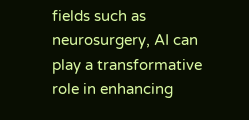fields such as neurosurgery, AI can play a transformative role in enhancing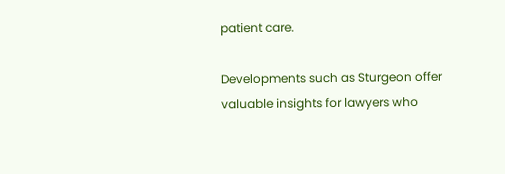patient care.

Developments such as Sturgeon offer valuable insights for lawyers who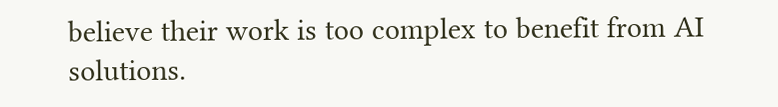believe their work is too complex to benefit from AI solutions.